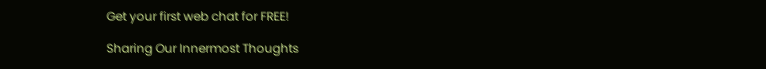Get your first web chat for FREE!

Sharing Our Innermost Thoughts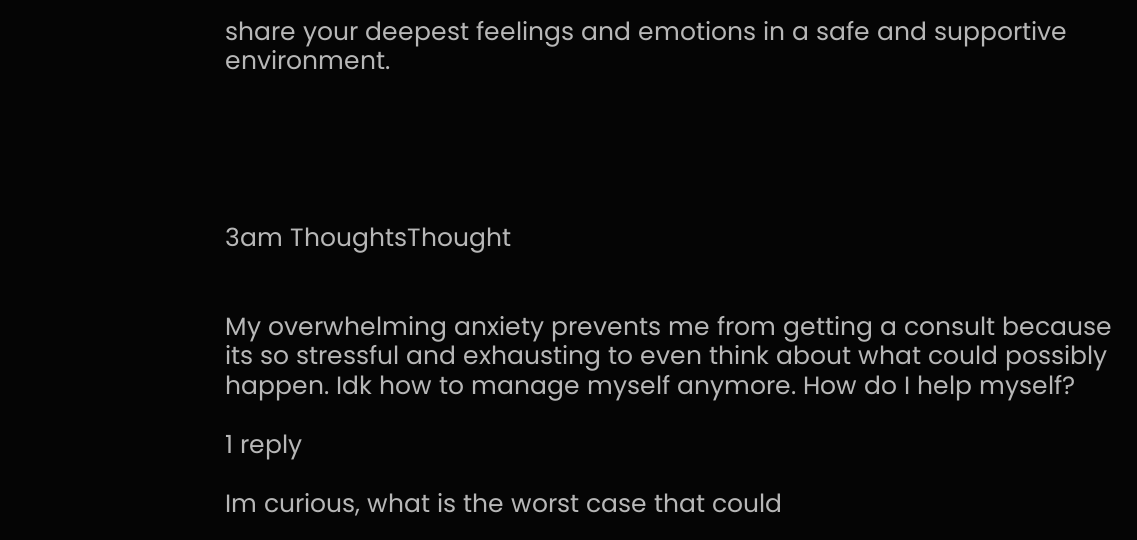share your deepest feelings and emotions in a safe and supportive environment.





3am ThoughtsThought


My overwhelming anxiety prevents me from getting a consult because its so stressful and exhausting to even think about what could possibly happen. Idk how to manage myself anymore. How do I help myself?

1 reply

Im curious, what is the worst case that could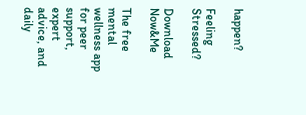happen?

Feeling Stressed?

Download Now&Me

The free mental wellness app for peer support, expert advice, and daily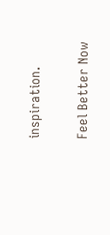inspiration.

Feel Better Now